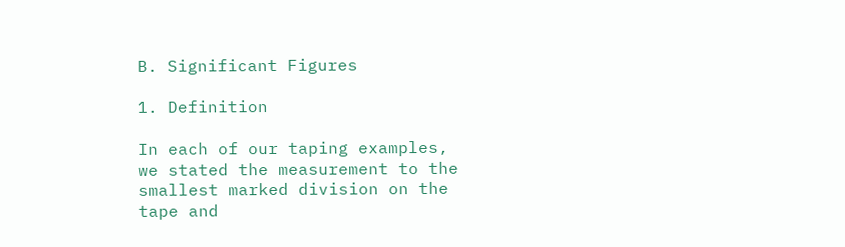B. Significant Figures

1. Definition

In each of our taping examples, we stated the measurement to the smallest marked division on the tape and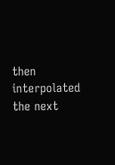then interpolated the next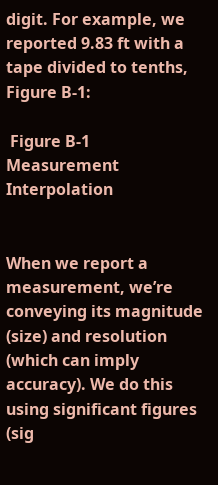digit. For example, we reported 9.83 ft with a tape divided to tenths, Figure B-1:

 Figure B-1
Measurement Interpolation


When we report a measurement, we’re conveying its magnitude (size) and resolution (which can imply accuracy). We do this using significant figures (sig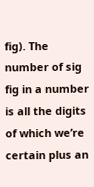fig). The number of sig fig in a number is all the digits of which we’re certain plus an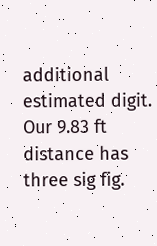additional estimated digit. Our 9.83 ft distance has three sig fig.